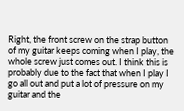Right, the front screw on the strap button of my guitar keeps coming when I play, the whole screw just comes out. I think this is probably due to the fact that when I play I go all out and put a lot of pressure on my guitar and the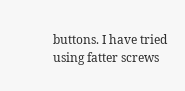buttons. I have tried using fatter screws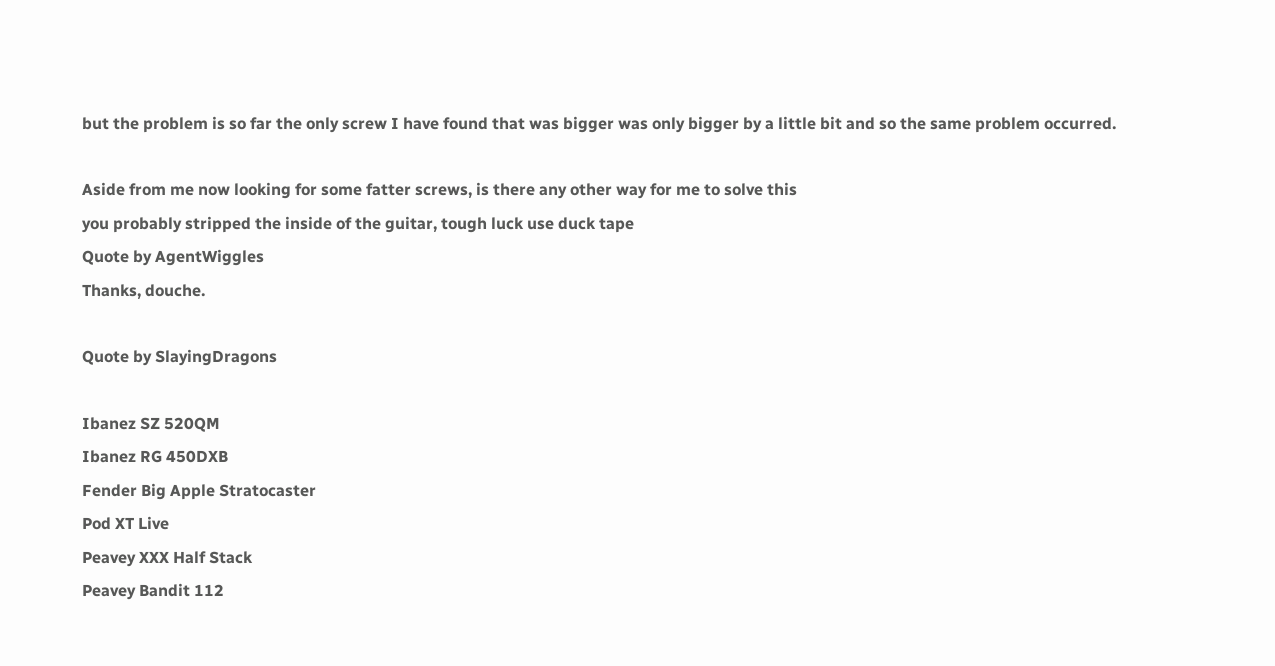but the problem is so far the only screw I have found that was bigger was only bigger by a little bit and so the same problem occurred.

Aside from me now looking for some fatter screws, is there any other way for me to solve this
you probably stripped the inside of the guitar, tough luck use duck tape
Quote by AgentWiggles
Thanks, douche.

Quote by SlayingDragons

Ibanez SZ 520QM
Ibanez RG 450DXB
Fender Big Apple Stratocaster
Pod XT Live
Peavey XXX Half Stack
Peavey Bandit 112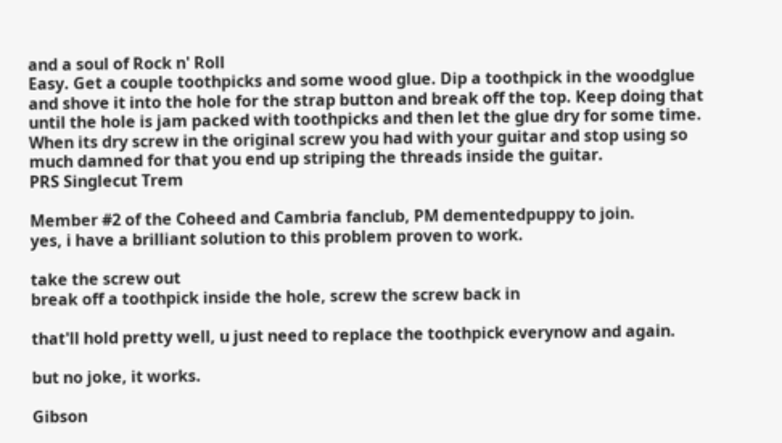and a soul of Rock n' Roll
Easy. Get a couple toothpicks and some wood glue. Dip a toothpick in the woodglue and shove it into the hole for the strap button and break off the top. Keep doing that until the hole is jam packed with toothpicks and then let the glue dry for some time. When its dry screw in the original screw you had with your guitar and stop using so much damned for that you end up striping the threads inside the guitar.
PRS Singlecut Trem

Member #2 of the Coheed and Cambria fanclub, PM dementedpuppy to join.
yes, i have a brilliant solution to this problem proven to work.

take the screw out
break off a toothpick inside the hole, screw the screw back in

that'll hold pretty well, u just need to replace the toothpick everynow and again.

but no joke, it works.

Gibson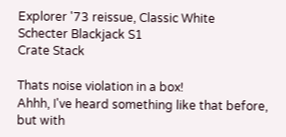Explorer '73 reissue, Classic White
Schecter Blackjack S1
Crate Stack

Thats noise violation in a box!
Ahhh, I've heard something like that before, but with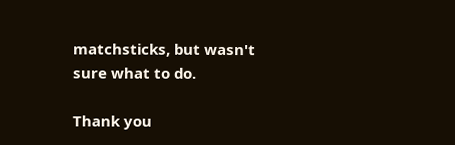matchsticks, but wasn't sure what to do.

Thank you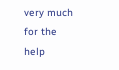very much for the help